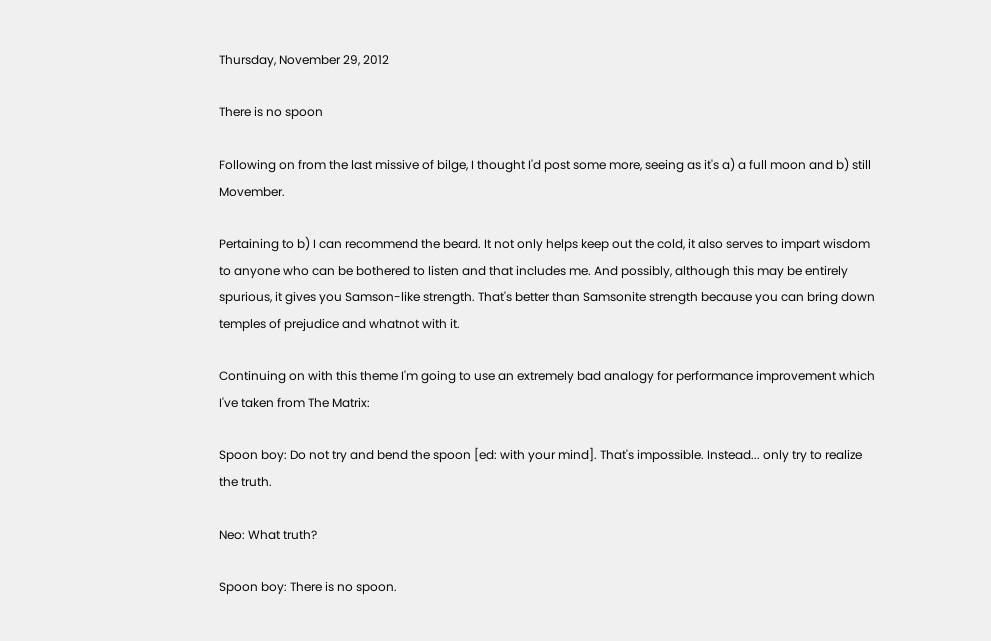Thursday, November 29, 2012

There is no spoon

Following on from the last missive of bilge, I thought I'd post some more, seeing as it's a) a full moon and b) still Movember.

Pertaining to b) I can recommend the beard. It not only helps keep out the cold, it also serves to impart wisdom to anyone who can be bothered to listen and that includes me. And possibly, although this may be entirely spurious, it gives you Samson-like strength. That's better than Samsonite strength because you can bring down temples of prejudice and whatnot with it.

Continuing on with this theme I'm going to use an extremely bad analogy for performance improvement which I've taken from The Matrix:

Spoon boy: Do not try and bend the spoon [ed: with your mind]. That's impossible. Instead... only try to realize the truth.

Neo: What truth?

Spoon boy: There is no spoon.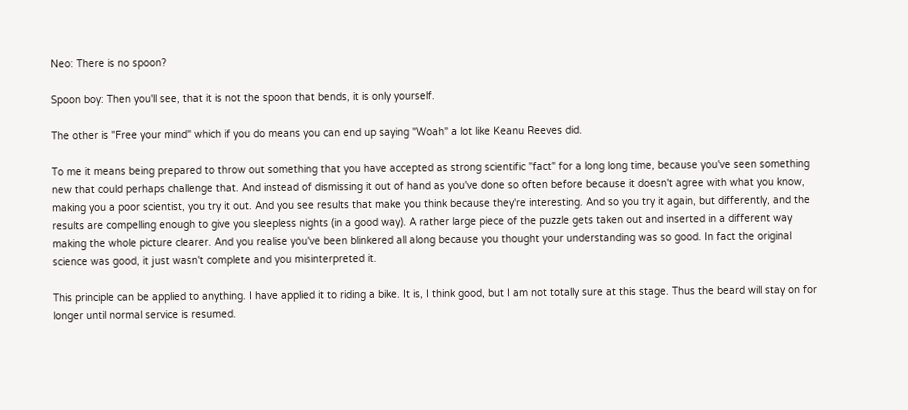Neo: There is no spoon?

Spoon boy: Then you'll see, that it is not the spoon that bends, it is only yourself.

The other is "Free your mind" which if you do means you can end up saying "Woah" a lot like Keanu Reeves did.

To me it means being prepared to throw out something that you have accepted as strong scientific "fact" for a long long time, because you've seen something new that could perhaps challenge that. And instead of dismissing it out of hand as you've done so often before because it doesn't agree with what you know, making you a poor scientist, you try it out. And you see results that make you think because they're interesting. And so you try it again, but differently, and the results are compelling enough to give you sleepless nights (in a good way). A rather large piece of the puzzle gets taken out and inserted in a different way making the whole picture clearer. And you realise you've been blinkered all along because you thought your understanding was so good. In fact the original science was good, it just wasn't complete and you misinterpreted it.

This principle can be applied to anything. I have applied it to riding a bike. It is, I think good, but I am not totally sure at this stage. Thus the beard will stay on for longer until normal service is resumed.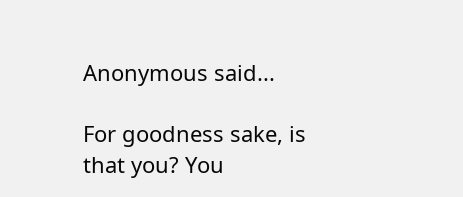Anonymous said...

For goodness sake, is that you? You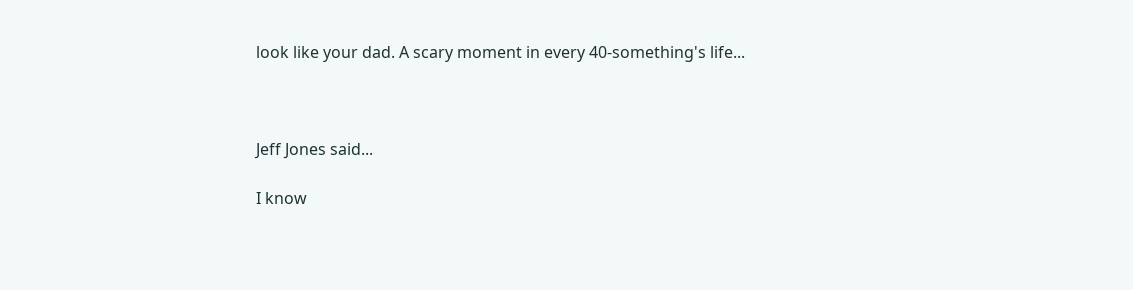look like your dad. A scary moment in every 40-something's life...



Jeff Jones said...

I know